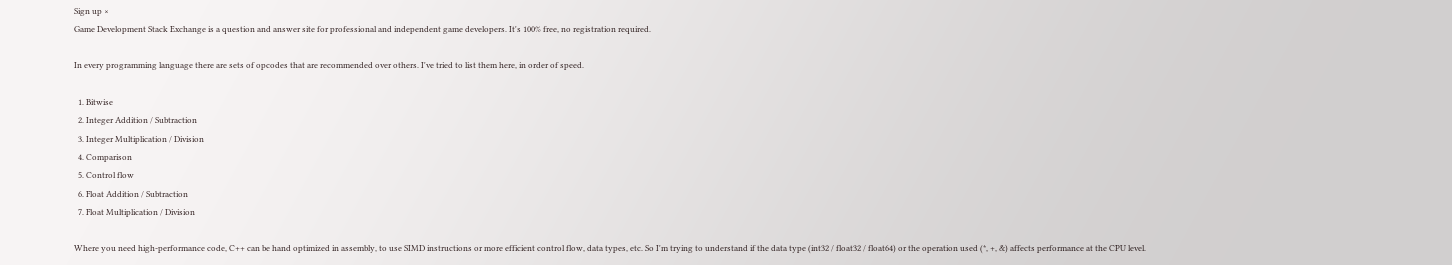Sign up ×
Game Development Stack Exchange is a question and answer site for professional and independent game developers. It's 100% free, no registration required.

In every programming language there are sets of opcodes that are recommended over others. I've tried to list them here, in order of speed.

  1. Bitwise
  2. Integer Addition / Subtraction
  3. Integer Multiplication / Division
  4. Comparison
  5. Control flow
  6. Float Addition / Subtraction
  7. Float Multiplication / Division

Where you need high-performance code, C++ can be hand optimized in assembly, to use SIMD instructions or more efficient control flow, data types, etc. So I'm trying to understand if the data type (int32 / float32 / float64) or the operation used (*, +, &) affects performance at the CPU level.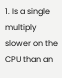1. Is a single multiply slower on the CPU than an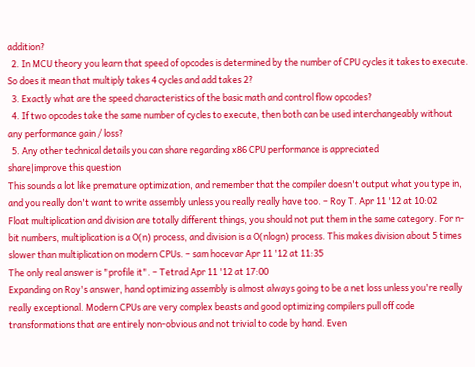addition?
  2. In MCU theory you learn that speed of opcodes is determined by the number of CPU cycles it takes to execute. So does it mean that multiply takes 4 cycles and add takes 2?
  3. Exactly what are the speed characteristics of the basic math and control flow opcodes?
  4. If two opcodes take the same number of cycles to execute, then both can be used interchangeably without any performance gain / loss?
  5. Any other technical details you can share regarding x86 CPU performance is appreciated
share|improve this question
This sounds a lot like premature optimization, and remember that the compiler doesn't output what you type in, and you really don't want to write assembly unless you really really have too. – Roy T. Apr 11 '12 at 10:02
Float multiplication and division are totally different things, you should not put them in the same category. For n-bit numbers, multiplication is a O(n) process, and division is a O(nlogn) process. This makes division about 5 times slower than multiplication on modern CPUs. – sam hocevar Apr 11 '12 at 11:35
The only real answer is "profile it". – Tetrad Apr 11 '12 at 17:00
Expanding on Roy's answer, hand optimizing assembly is almost always going to be a net loss unless you're really really exceptional. Modern CPUs are very complex beasts and good optimizing compilers pull off code transformations that are entirely non-obvious and not trivial to code by hand. Even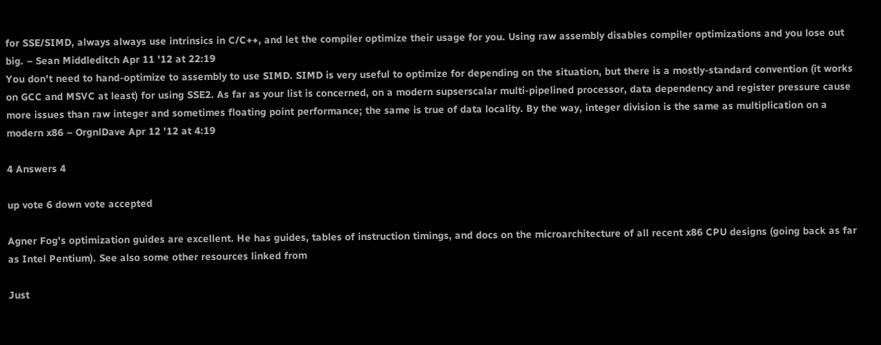for SSE/SIMD, always always use intrinsics in C/C++, and let the compiler optimize their usage for you. Using raw assembly disables compiler optimizations and you lose out big. – Sean Middleditch Apr 11 '12 at 22:19
You don't need to hand-optimize to assembly to use SIMD. SIMD is very useful to optimize for depending on the situation, but there is a mostly-standard convention (it works on GCC and MSVC at least) for using SSE2. As far as your list is concerned, on a modern supserscalar multi-pipelined processor, data dependency and register pressure cause more issues than raw integer and sometimes floating point performance; the same is true of data locality. By the way, integer division is the same as multiplication on a modern x86 – OrgnlDave Apr 12 '12 at 4:19

4 Answers 4

up vote 6 down vote accepted

Agner Fog's optimization guides are excellent. He has guides, tables of instruction timings, and docs on the microarchitecture of all recent x86 CPU designs (going back as far as Intel Pentium). See also some other resources linked from

Just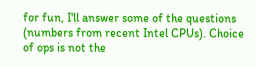for fun, I'll answer some of the questions (numbers from recent Intel CPUs). Choice of ops is not the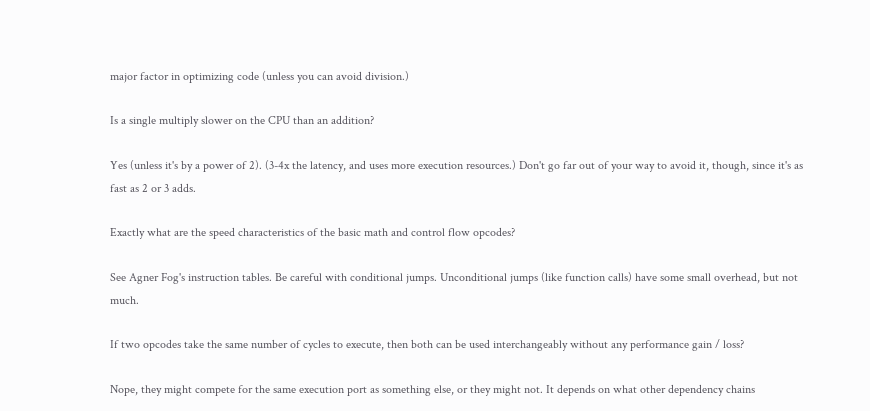major factor in optimizing code (unless you can avoid division.)

Is a single multiply slower on the CPU than an addition?

Yes (unless it's by a power of 2). (3-4x the latency, and uses more execution resources.) Don't go far out of your way to avoid it, though, since it's as fast as 2 or 3 adds.

Exactly what are the speed characteristics of the basic math and control flow opcodes?

See Agner Fog's instruction tables. Be careful with conditional jumps. Unconditional jumps (like function calls) have some small overhead, but not much.

If two opcodes take the same number of cycles to execute, then both can be used interchangeably without any performance gain / loss?

Nope, they might compete for the same execution port as something else, or they might not. It depends on what other dependency chains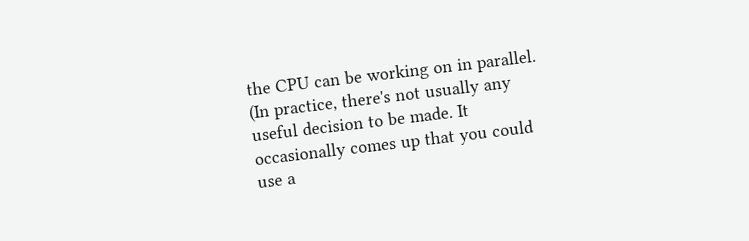the CPU can be working on in parallel. (In practice, there's not usually any useful decision to be made. It occasionally comes up that you could use a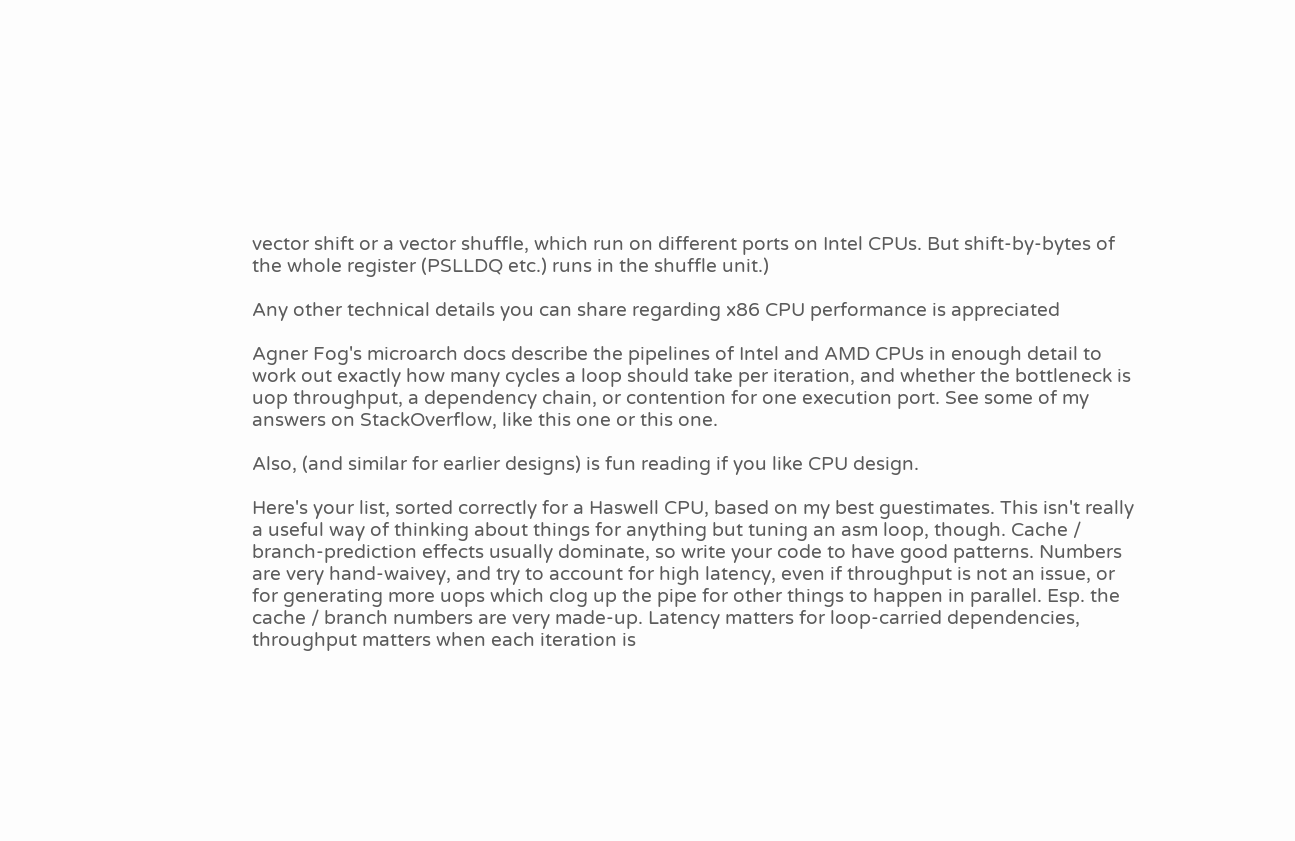vector shift or a vector shuffle, which run on different ports on Intel CPUs. But shift-by-bytes of the whole register (PSLLDQ etc.) runs in the shuffle unit.)

Any other technical details you can share regarding x86 CPU performance is appreciated

Agner Fog's microarch docs describe the pipelines of Intel and AMD CPUs in enough detail to work out exactly how many cycles a loop should take per iteration, and whether the bottleneck is uop throughput, a dependency chain, or contention for one execution port. See some of my answers on StackOverflow, like this one or this one.

Also, (and similar for earlier designs) is fun reading if you like CPU design.

Here's your list, sorted correctly for a Haswell CPU, based on my best guestimates. This isn't really a useful way of thinking about things for anything but tuning an asm loop, though. Cache / branch-prediction effects usually dominate, so write your code to have good patterns. Numbers are very hand-waivey, and try to account for high latency, even if throughput is not an issue, or for generating more uops which clog up the pipe for other things to happen in parallel. Esp. the cache / branch numbers are very made-up. Latency matters for loop-carried dependencies, throughput matters when each iteration is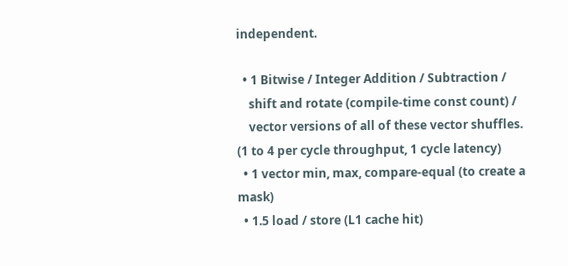independent.

  • 1 Bitwise / Integer Addition / Subtraction /
    shift and rotate (compile-time const count) /
    vector versions of all of these vector shuffles. (1 to 4 per cycle throughput, 1 cycle latency)
  • 1 vector min, max, compare-equal (to create a mask)
  • 1.5 load / store (L1 cache hit)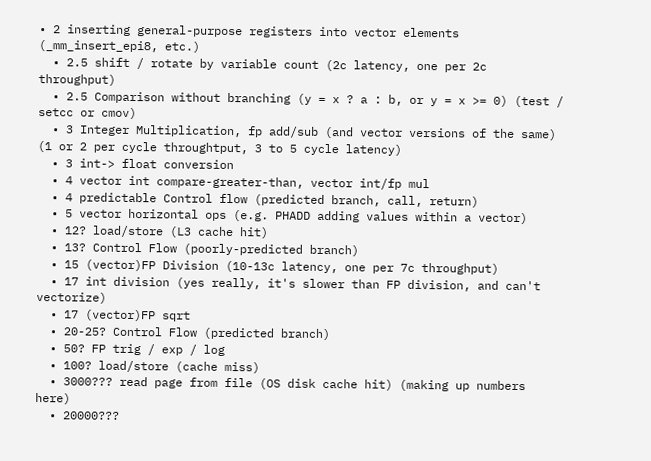• 2 inserting general-purpose registers into vector elements (_mm_insert_epi8, etc.)
  • 2.5 shift / rotate by variable count (2c latency, one per 2c throughput)
  • 2.5 Comparison without branching (y = x ? a : b, or y = x >= 0) (test / setcc or cmov)
  • 3 Integer Multiplication, fp add/sub (and vector versions of the same) (1 or 2 per cycle throughtput, 3 to 5 cycle latency)
  • 3 int-> float conversion
  • 4 vector int compare-greater-than, vector int/fp mul
  • 4 predictable Control flow (predicted branch, call, return)
  • 5 vector horizontal ops (e.g. PHADD adding values within a vector)
  • 12? load/store (L3 cache hit)
  • 13? Control Flow (poorly-predicted branch)
  • 15 (vector)FP Division (10-13c latency, one per 7c throughput)
  • 17 int division (yes really, it's slower than FP division, and can't vectorize)
  • 17 (vector)FP sqrt
  • 20-25? Control Flow (predicted branch)
  • 50? FP trig / exp / log
  • 100? load/store (cache miss)
  • 3000??? read page from file (OS disk cache hit) (making up numbers here)
  • 20000???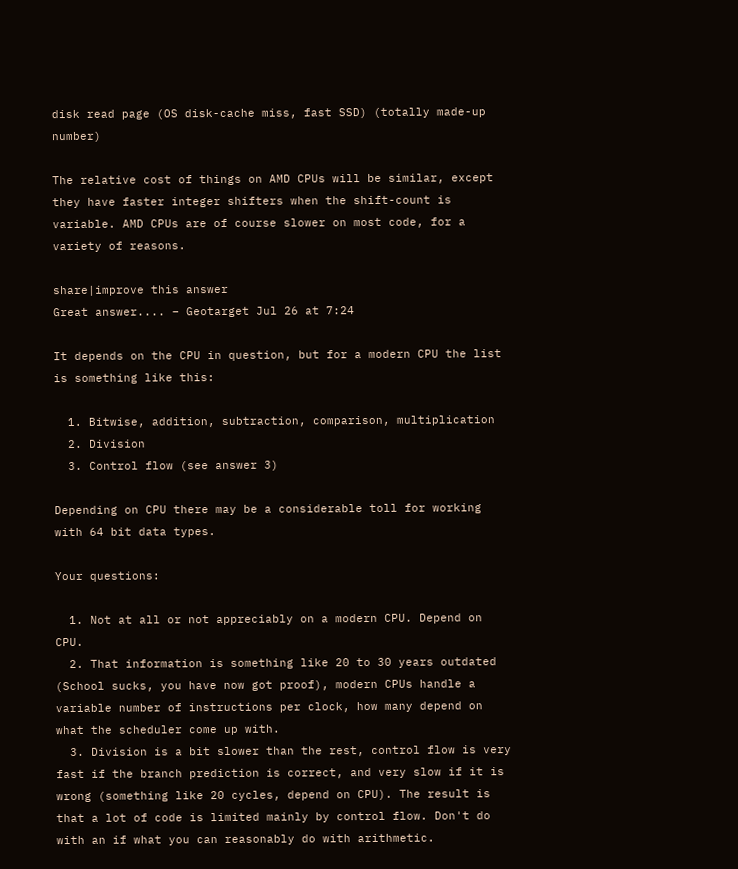disk read page (OS disk-cache miss, fast SSD) (totally made-up number)

The relative cost of things on AMD CPUs will be similar, except they have faster integer shifters when the shift-count is variable. AMD CPUs are of course slower on most code, for a variety of reasons.

share|improve this answer
Great answer.... – Geotarget Jul 26 at 7:24

It depends on the CPU in question, but for a modern CPU the list is something like this:

  1. Bitwise, addition, subtraction, comparison, multiplication
  2. Division
  3. Control flow (see answer 3)

Depending on CPU there may be a considerable toll for working with 64 bit data types.

Your questions:

  1. Not at all or not appreciably on a modern CPU. Depend on CPU.
  2. That information is something like 20 to 30 years outdated (School sucks, you have now got proof), modern CPUs handle a variable number of instructions per clock, how many depend on what the scheduler come up with.
  3. Division is a bit slower than the rest, control flow is very fast if the branch prediction is correct, and very slow if it is wrong (something like 20 cycles, depend on CPU). The result is that a lot of code is limited mainly by control flow. Don't do with an if what you can reasonably do with arithmetic.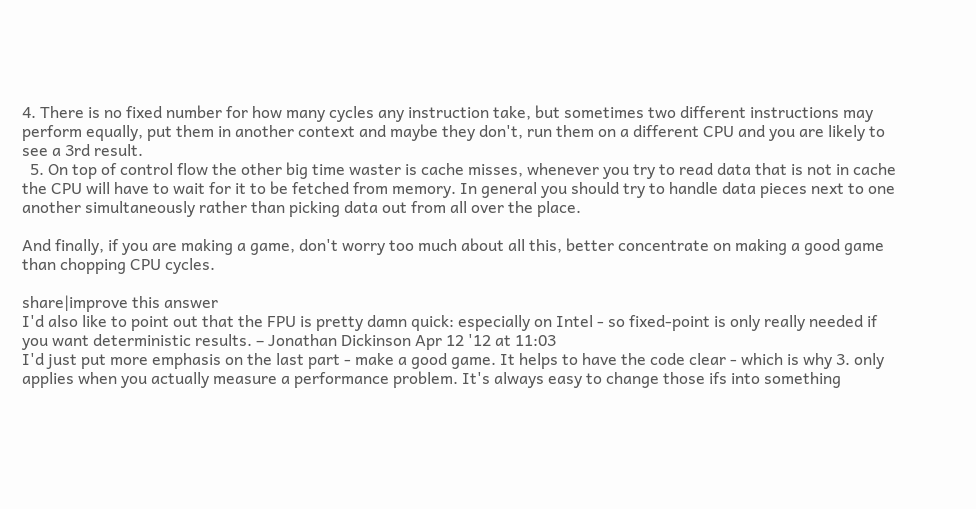4. There is no fixed number for how many cycles any instruction take, but sometimes two different instructions may perform equally, put them in another context and maybe they don't, run them on a different CPU and you are likely to see a 3rd result.
  5. On top of control flow the other big time waster is cache misses, whenever you try to read data that is not in cache the CPU will have to wait for it to be fetched from memory. In general you should try to handle data pieces next to one another simultaneously rather than picking data out from all over the place.

And finally, if you are making a game, don't worry too much about all this, better concentrate on making a good game than chopping CPU cycles.

share|improve this answer
I'd also like to point out that the FPU is pretty damn quick: especially on Intel - so fixed-point is only really needed if you want deterministic results. – Jonathan Dickinson Apr 12 '12 at 11:03
I'd just put more emphasis on the last part - make a good game. It helps to have the code clear - which is why 3. only applies when you actually measure a performance problem. It's always easy to change those ifs into something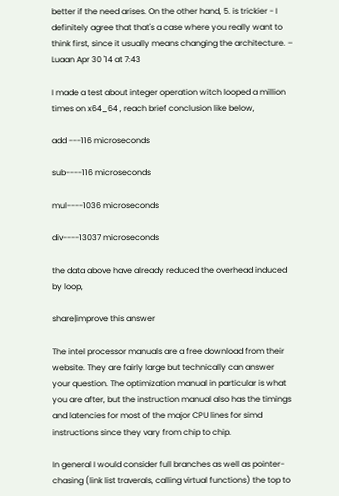better if the need arises. On the other hand, 5. is trickier - I definitely agree that that's a case where you really want to think first, since it usually means changing the architecture. – Luaan Apr 30 '14 at 7:43

I made a test about integer operation witch looped a million times on x64_64 , reach brief conclusion like below,

add ---116 microseconds

sub----116 microseconds

mul----1036 microseconds

div----13037 microseconds

the data above have already reduced the overhead induced by loop,

share|improve this answer

The intel processor manuals are a free download from their website. They are fairly large but technically can answer your question. The optimization manual in particular is what you are after, but the instruction manual also has the timings and latencies for most of the major CPU lines for simd instructions since they vary from chip to chip.

In general I would consider full branches as well as pointer-chasing (link list traverals, calling virtual functions) the top to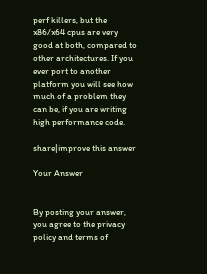perf killers, but the x86/x64 cpus are very good at both, compared to other architectures. If you ever port to another platform you will see how much of a problem they can be, if you are writing high performance code.

share|improve this answer

Your Answer


By posting your answer, you agree to the privacy policy and terms of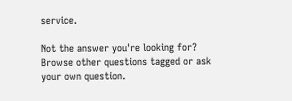service.

Not the answer you're looking for? Browse other questions tagged or ask your own question.